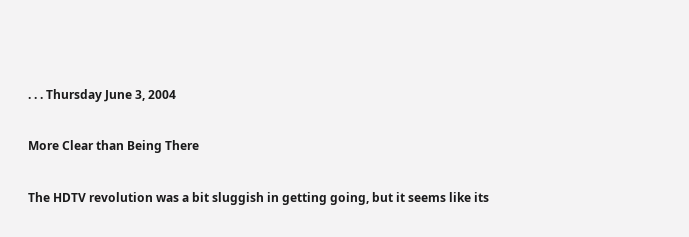. . . Thursday June 3, 2004

More Clear than Being There

The HDTV revolution was a bit sluggish in getting going, but it seems like its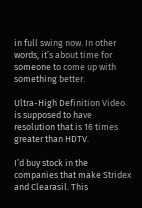in full swing now. In other words, it’s about time for someone to come up with something better.

Ultra-High Definition Video is supposed to have resolution that is 16 times greater than HDTV.

I’d buy stock in the companies that make Stridex and Clearasil. This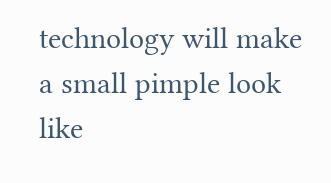technology will make a small pimple look like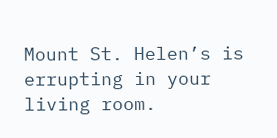Mount St. Helen’s is errupting in your living room.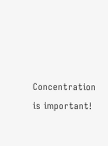Concentration is important!